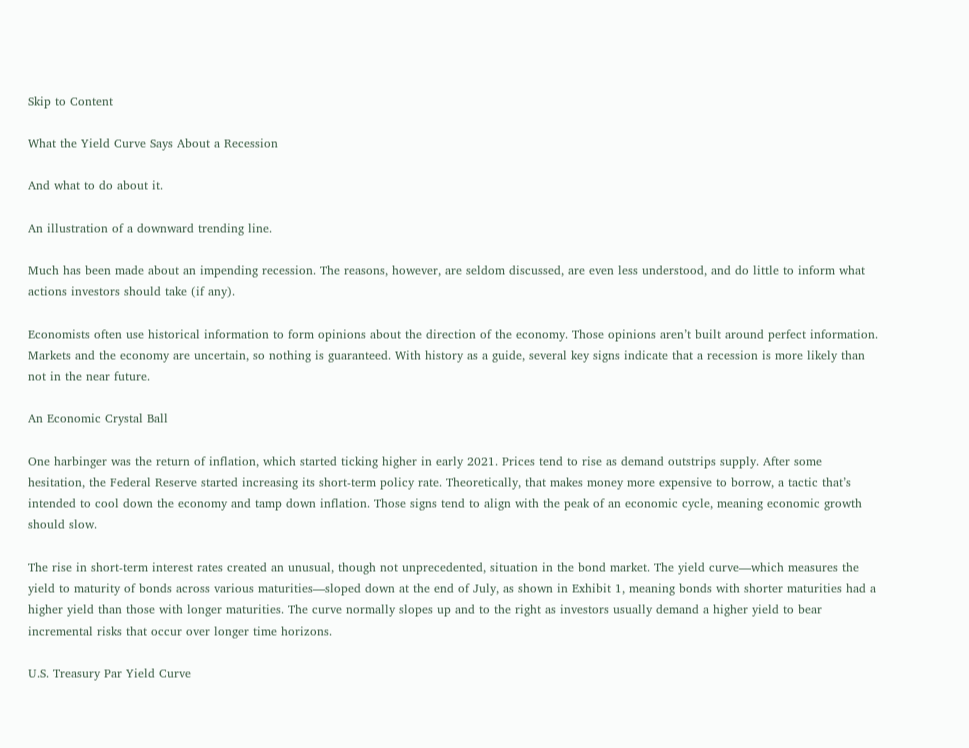Skip to Content

What the Yield Curve Says About a Recession

And what to do about it.

An illustration of a downward trending line.

Much has been made about an impending recession. The reasons, however, are seldom discussed, are even less understood, and do little to inform what actions investors should take (if any).

Economists often use historical information to form opinions about the direction of the economy. Those opinions aren’t built around perfect information. Markets and the economy are uncertain, so nothing is guaranteed. With history as a guide, several key signs indicate that a recession is more likely than not in the near future.

An Economic Crystal Ball

One harbinger was the return of inflation, which started ticking higher in early 2021. Prices tend to rise as demand outstrips supply. After some hesitation, the Federal Reserve started increasing its short-term policy rate. Theoretically, that makes money more expensive to borrow, a tactic that’s intended to cool down the economy and tamp down inflation. Those signs tend to align with the peak of an economic cycle, meaning economic growth should slow.

The rise in short-term interest rates created an unusual, though not unprecedented, situation in the bond market. The yield curve—which measures the yield to maturity of bonds across various maturities—sloped down at the end of July, as shown in Exhibit 1, meaning bonds with shorter maturities had a higher yield than those with longer maturities. The curve normally slopes up and to the right as investors usually demand a higher yield to bear incremental risks that occur over longer time horizons.

U.S. Treasury Par Yield Curve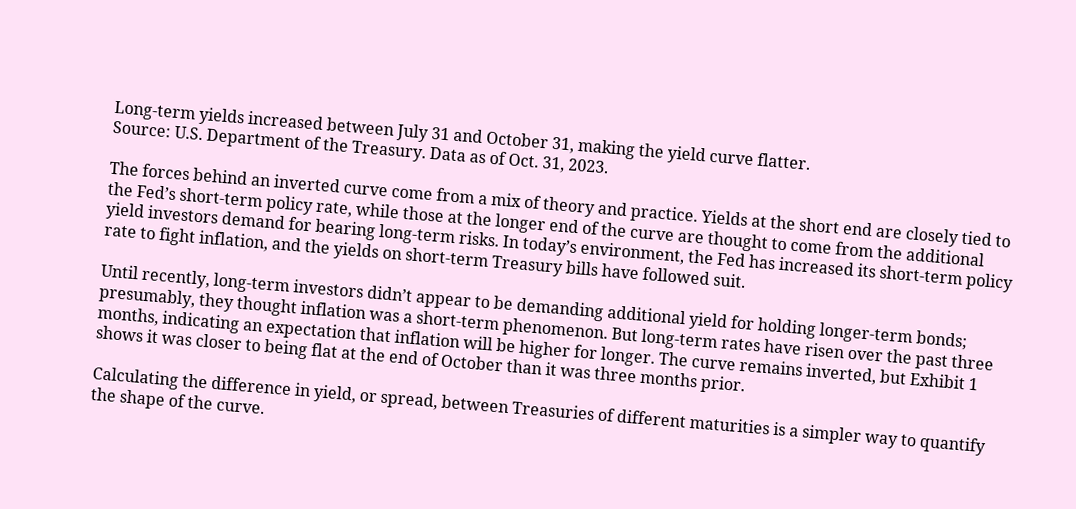Long-term yields increased between July 31 and October 31, making the yield curve flatter.
Source: U.S. Department of the Treasury. Data as of Oct. 31, 2023.

The forces behind an inverted curve come from a mix of theory and practice. Yields at the short end are closely tied to the Fed’s short-term policy rate, while those at the longer end of the curve are thought to come from the additional yield investors demand for bearing long-term risks. In today’s environment, the Fed has increased its short-term policy rate to fight inflation, and the yields on short-term Treasury bills have followed suit.

Until recently, long-term investors didn’t appear to be demanding additional yield for holding longer-term bonds; presumably, they thought inflation was a short-term phenomenon. But long-term rates have risen over the past three months, indicating an expectation that inflation will be higher for longer. The curve remains inverted, but Exhibit 1 shows it was closer to being flat at the end of October than it was three months prior.

Calculating the difference in yield, or spread, between Treasuries of different maturities is a simpler way to quantify the shape of the curve.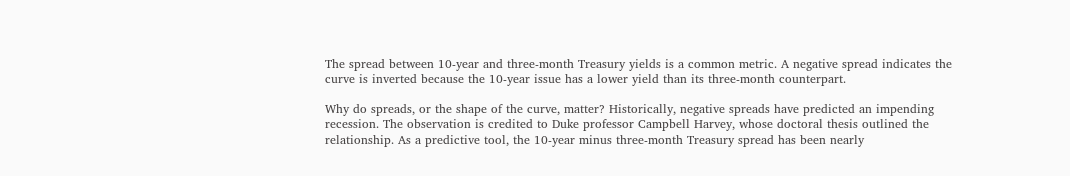The spread between 10-year and three-month Treasury yields is a common metric. A negative spread indicates the curve is inverted because the 10-year issue has a lower yield than its three-month counterpart.

Why do spreads, or the shape of the curve, matter? Historically, negative spreads have predicted an impending recession. The observation is credited to Duke professor Campbell Harvey, whose doctoral thesis outlined the relationship. As a predictive tool, the 10-year minus three-month Treasury spread has been nearly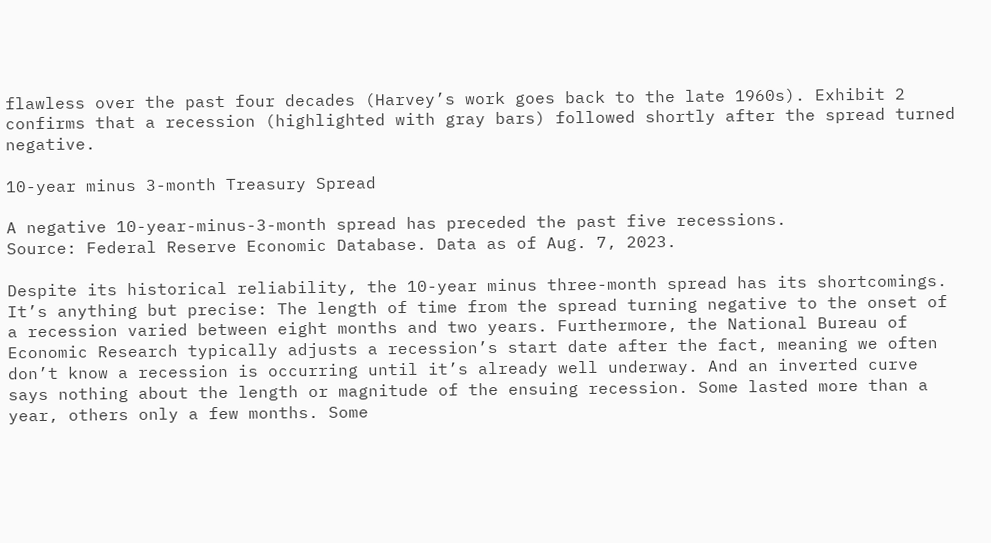flawless over the past four decades (Harvey’s work goes back to the late 1960s). Exhibit 2 confirms that a recession (highlighted with gray bars) followed shortly after the spread turned negative.

10-year minus 3-month Treasury Spread

A negative 10-year-minus-3-month spread has preceded the past five recessions.
Source: Federal Reserve Economic Database. Data as of Aug. 7, 2023.

Despite its historical reliability, the 10-year minus three-month spread has its shortcomings. It’s anything but precise: The length of time from the spread turning negative to the onset of a recession varied between eight months and two years. Furthermore, the National Bureau of Economic Research typically adjusts a recession’s start date after the fact, meaning we often don’t know a recession is occurring until it’s already well underway. And an inverted curve says nothing about the length or magnitude of the ensuing recession. Some lasted more than a year, others only a few months. Some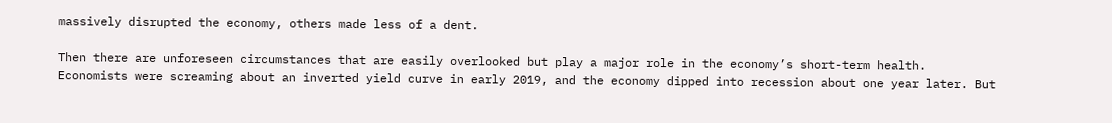massively disrupted the economy, others made less of a dent.

Then there are unforeseen circumstances that are easily overlooked but play a major role in the economy’s short-term health. Economists were screaming about an inverted yield curve in early 2019, and the economy dipped into recession about one year later. But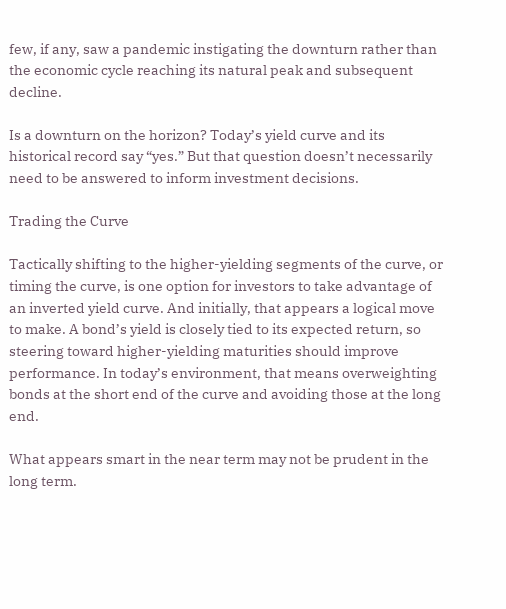few, if any, saw a pandemic instigating the downturn rather than the economic cycle reaching its natural peak and subsequent decline.

Is a downturn on the horizon? Today’s yield curve and its historical record say “yes.” But that question doesn’t necessarily need to be answered to inform investment decisions.

Trading the Curve

Tactically shifting to the higher-yielding segments of the curve, or timing the curve, is one option for investors to take advantage of an inverted yield curve. And initially, that appears a logical move to make. A bond’s yield is closely tied to its expected return, so steering toward higher-yielding maturities should improve performance. In today’s environment, that means overweighting bonds at the short end of the curve and avoiding those at the long end.

What appears smart in the near term may not be prudent in the long term.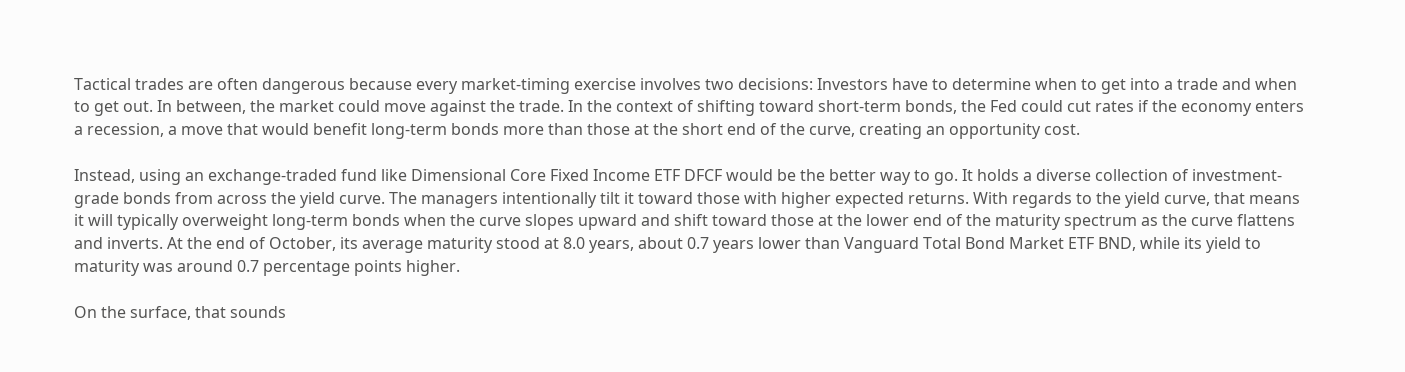Tactical trades are often dangerous because every market-timing exercise involves two decisions: Investors have to determine when to get into a trade and when to get out. In between, the market could move against the trade. In the context of shifting toward short-term bonds, the Fed could cut rates if the economy enters a recession, a move that would benefit long-term bonds more than those at the short end of the curve, creating an opportunity cost.

Instead, using an exchange-traded fund like Dimensional Core Fixed Income ETF DFCF would be the better way to go. It holds a diverse collection of investment-grade bonds from across the yield curve. The managers intentionally tilt it toward those with higher expected returns. With regards to the yield curve, that means it will typically overweight long-term bonds when the curve slopes upward and shift toward those at the lower end of the maturity spectrum as the curve flattens and inverts. At the end of October, its average maturity stood at 8.0 years, about 0.7 years lower than Vanguard Total Bond Market ETF BND, while its yield to maturity was around 0.7 percentage points higher.

On the surface, that sounds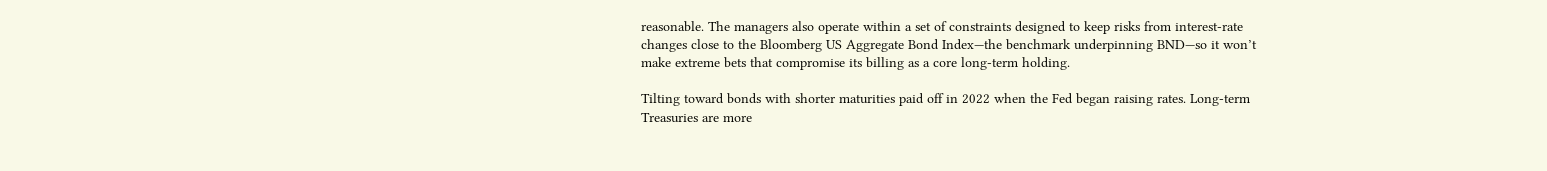reasonable. The managers also operate within a set of constraints designed to keep risks from interest-rate changes close to the Bloomberg US Aggregate Bond Index—the benchmark underpinning BND—so it won’t make extreme bets that compromise its billing as a core long-term holding.

Tilting toward bonds with shorter maturities paid off in 2022 when the Fed began raising rates. Long-term Treasuries are more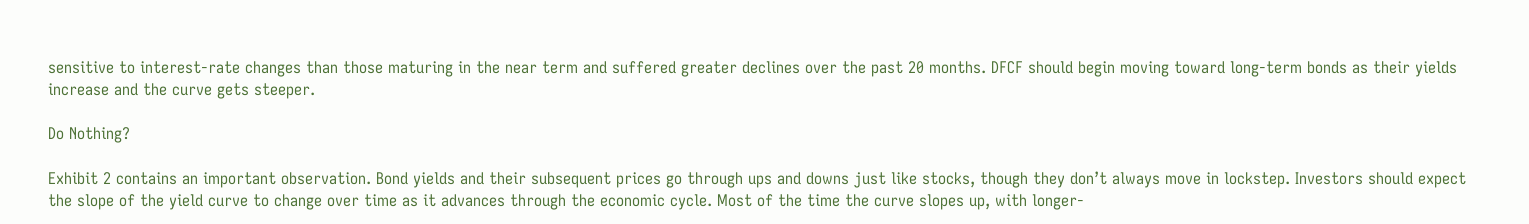sensitive to interest-rate changes than those maturing in the near term and suffered greater declines over the past 20 months. DFCF should begin moving toward long-term bonds as their yields increase and the curve gets steeper.

Do Nothing?

Exhibit 2 contains an important observation. Bond yields and their subsequent prices go through ups and downs just like stocks, though they don’t always move in lockstep. Investors should expect the slope of the yield curve to change over time as it advances through the economic cycle. Most of the time the curve slopes up, with longer-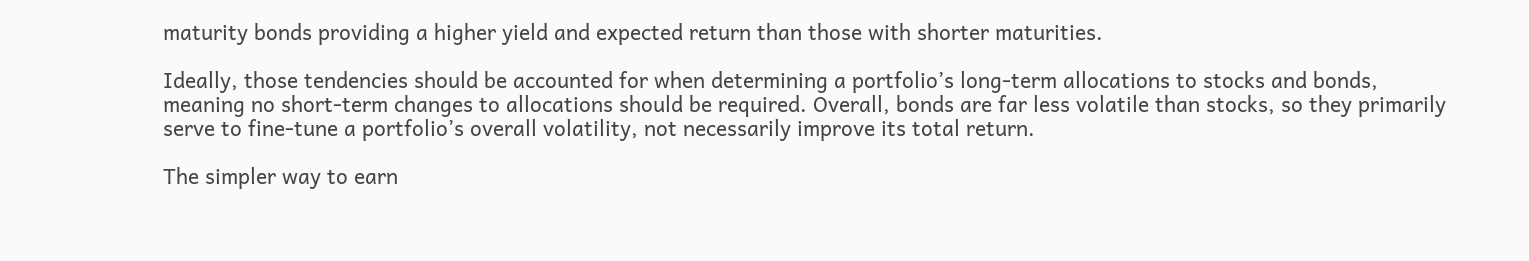maturity bonds providing a higher yield and expected return than those with shorter maturities.

Ideally, those tendencies should be accounted for when determining a portfolio’s long-term allocations to stocks and bonds, meaning no short-term changes to allocations should be required. Overall, bonds are far less volatile than stocks, so they primarily serve to fine-tune a portfolio’s overall volatility, not necessarily improve its total return.

The simpler way to earn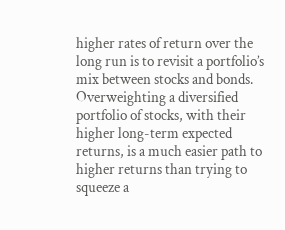higher rates of return over the long run is to revisit a portfolio’s mix between stocks and bonds. Overweighting a diversified portfolio of stocks, with their higher long-term expected returns, is a much easier path to higher returns than trying to squeeze a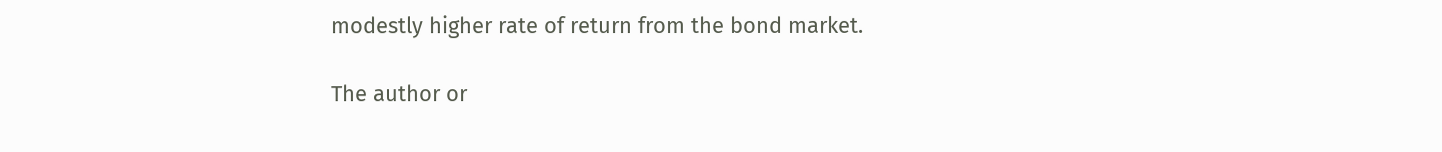modestly higher rate of return from the bond market.

The author or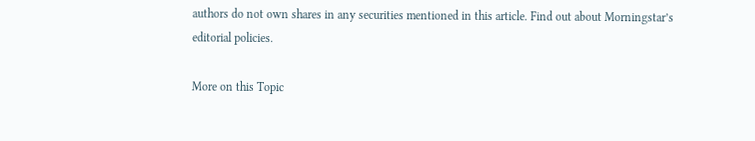authors do not own shares in any securities mentioned in this article. Find out about Morningstar’s editorial policies.

More on this Topic